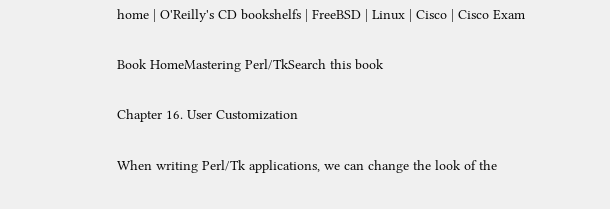home | O'Reilly's CD bookshelfs | FreeBSD | Linux | Cisco | Cisco Exam

Book HomeMastering Perl/TkSearch this book

Chapter 16. User Customization

When writing Perl/Tk applications, we can change the look of the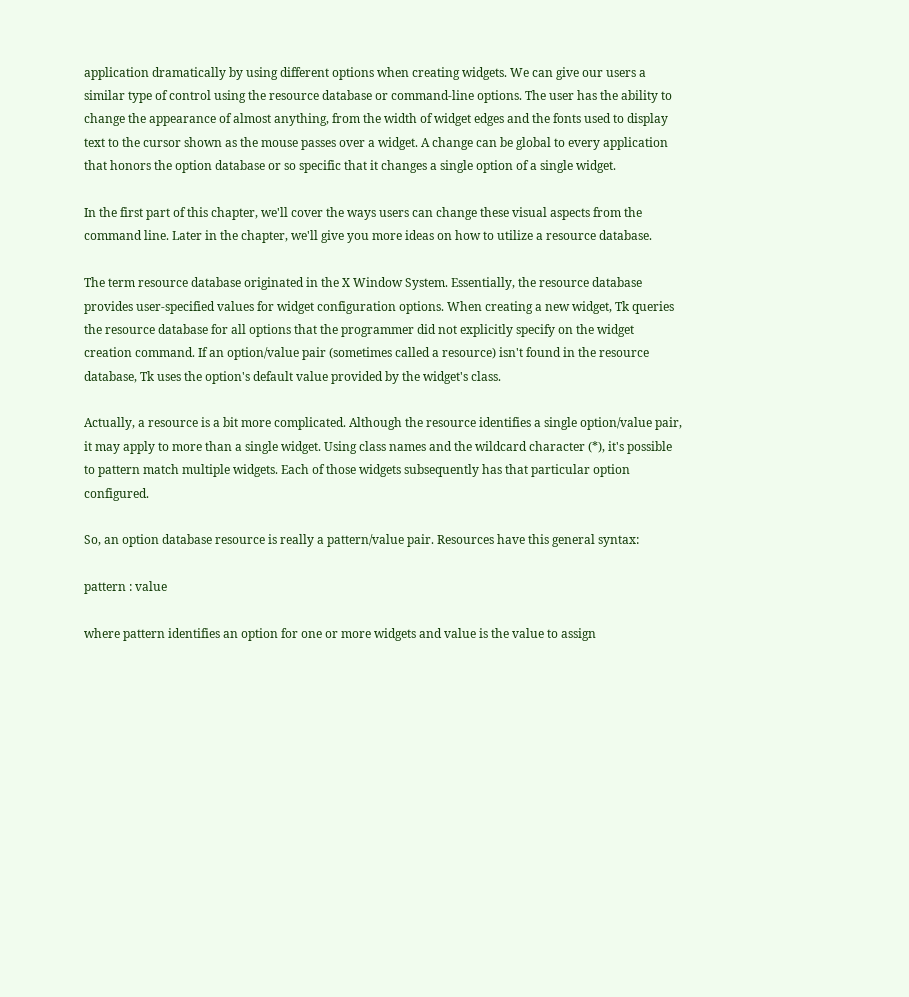application dramatically by using different options when creating widgets. We can give our users a similar type of control using the resource database or command-line options. The user has the ability to change the appearance of almost anything, from the width of widget edges and the fonts used to display text to the cursor shown as the mouse passes over a widget. A change can be global to every application that honors the option database or so specific that it changes a single option of a single widget.

In the first part of this chapter, we'll cover the ways users can change these visual aspects from the command line. Later in the chapter, we'll give you more ideas on how to utilize a resource database.

The term resource database originated in the X Window System. Essentially, the resource database provides user-specified values for widget configuration options. When creating a new widget, Tk queries the resource database for all options that the programmer did not explicitly specify on the widget creation command. If an option/value pair (sometimes called a resource) isn't found in the resource database, Tk uses the option's default value provided by the widget's class.

Actually, a resource is a bit more complicated. Although the resource identifies a single option/value pair, it may apply to more than a single widget. Using class names and the wildcard character (*), it's possible to pattern match multiple widgets. Each of those widgets subsequently has that particular option configured.

So, an option database resource is really a pattern/value pair. Resources have this general syntax:

pattern : value

where pattern identifies an option for one or more widgets and value is the value to assign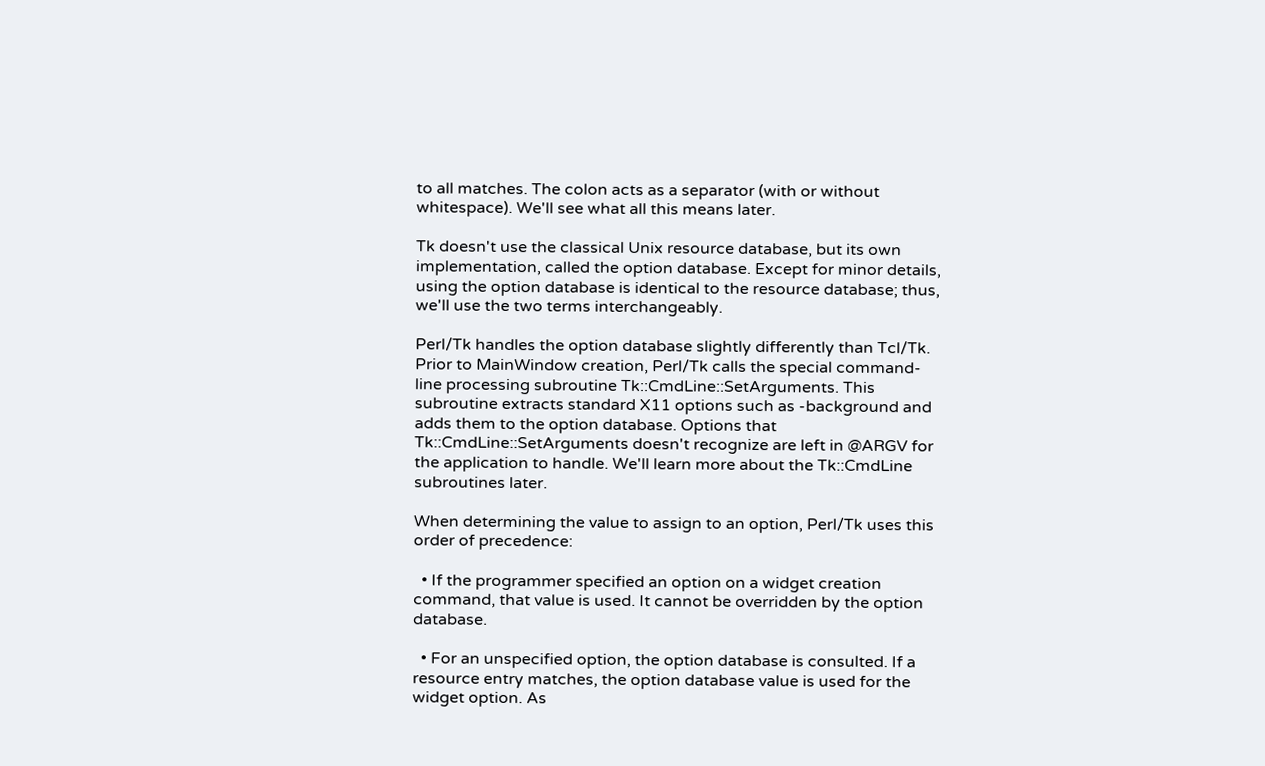to all matches. The colon acts as a separator (with or without whitespace). We'll see what all this means later.

Tk doesn't use the classical Unix resource database, but its own implementation, called the option database. Except for minor details, using the option database is identical to the resource database; thus, we'll use the two terms interchangeably.

Perl/Tk handles the option database slightly differently than Tcl/Tk. Prior to MainWindow creation, Perl/Tk calls the special command-line processing subroutine Tk::CmdLine::SetArguments. This subroutine extracts standard X11 options such as -background and adds them to the option database. Options that Tk::CmdLine::SetArguments doesn't recognize are left in @ARGV for the application to handle. We'll learn more about the Tk::CmdLine subroutines later.

When determining the value to assign to an option, Perl/Tk uses this order of precedence:

  • If the programmer specified an option on a widget creation command, that value is used. It cannot be overridden by the option database.

  • For an unspecified option, the option database is consulted. If a resource entry matches, the option database value is used for the widget option. As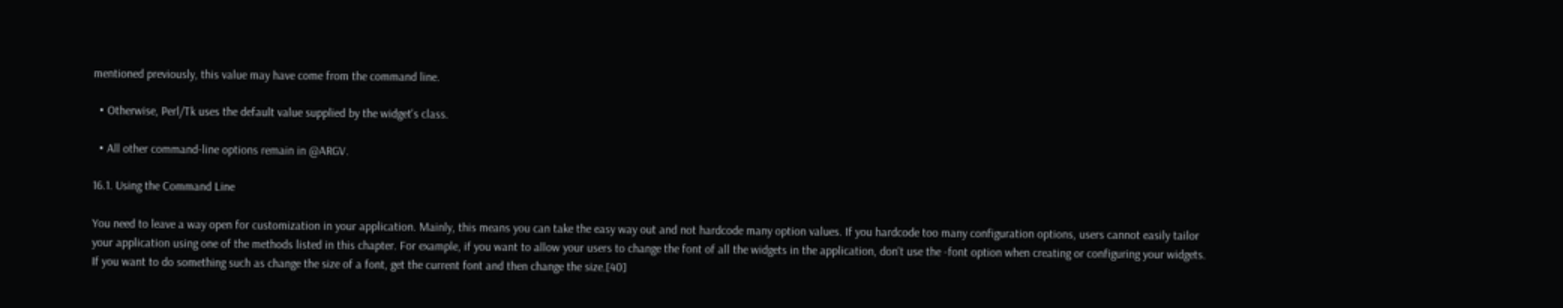mentioned previously, this value may have come from the command line.

  • Otherwise, Perl/Tk uses the default value supplied by the widget's class.

  • All other command-line options remain in @ARGV.

16.1. Using the Command Line

You need to leave a way open for customization in your application. Mainly, this means you can take the easy way out and not hardcode many option values. If you hardcode too many configuration options, users cannot easily tailor your application using one of the methods listed in this chapter. For example, if you want to allow your users to change the font of all the widgets in the application, don't use the -font option when creating or configuring your widgets. If you want to do something such as change the size of a font, get the current font and then change the size.[40]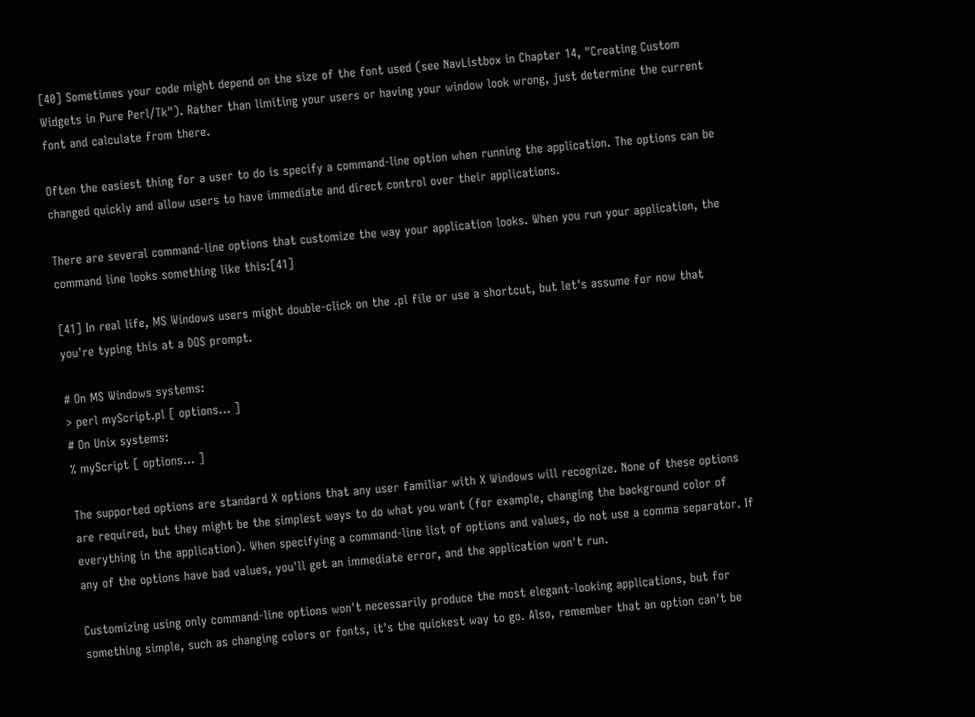[40] Sometimes your code might depend on the size of the font used (see NavListbox in Chapter 14, "Creating Custom Widgets in Pure Perl/Tk"). Rather than limiting your users or having your window look wrong, just determine the current font and calculate from there.

Often the easiest thing for a user to do is specify a command-line option when running the application. The options can be changed quickly and allow users to have immediate and direct control over their applications.

There are several command-line options that customize the way your application looks. When you run your application, the command line looks something like this:[41]

[41] In real life, MS Windows users might double-click on the .pl file or use a shortcut, but let's assume for now that you're typing this at a DOS prompt.

# On MS Windows systems:
> perl myScript.pl [ options... ]
# On Unix systems:
% myScript [ options... ]

The supported options are standard X options that any user familiar with X Windows will recognize. None of these options are required, but they might be the simplest ways to do what you want (for example, changing the background color of everything in the application). When specifying a command-line list of options and values, do not use a comma separator. If any of the options have bad values, you'll get an immediate error, and the application won't run.

Customizing using only command-line options won't necessarily produce the most elegant-looking applications, but for something simple, such as changing colors or fonts, it's the quickest way to go. Also, remember that an option can't be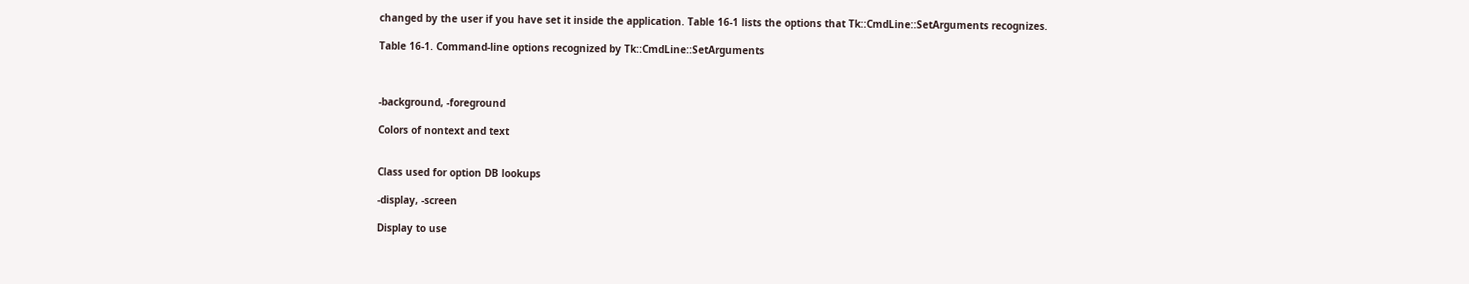changed by the user if you have set it inside the application. Table 16-1 lists the options that Tk::CmdLine::SetArguments recognizes.

Table 16-1. Command-line options recognized by Tk::CmdLine::SetArguments



-background, -foreground

Colors of nontext and text


Class used for option DB lookups

-display, -screen

Display to use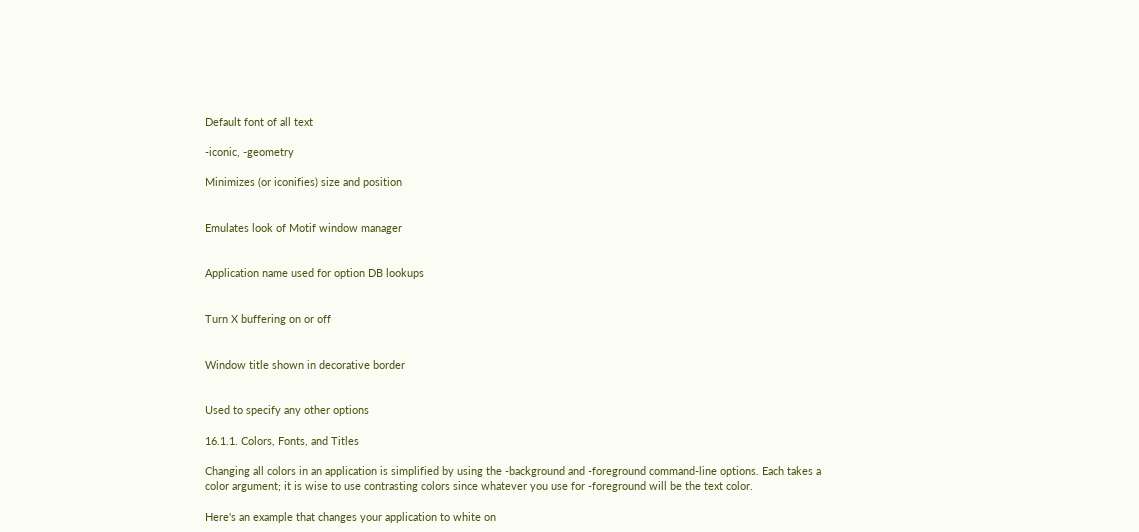Default font of all text

-iconic, -geometry

Minimizes (or iconifies) size and position


Emulates look of Motif window manager


Application name used for option DB lookups


Turn X buffering on or off


Window title shown in decorative border


Used to specify any other options

16.1.1. Colors, Fonts, and Titles

Changing all colors in an application is simplified by using the -background and -foreground command-line options. Each takes a color argument; it is wise to use contrasting colors since whatever you use for -foreground will be the text color.

Here's an example that changes your application to white on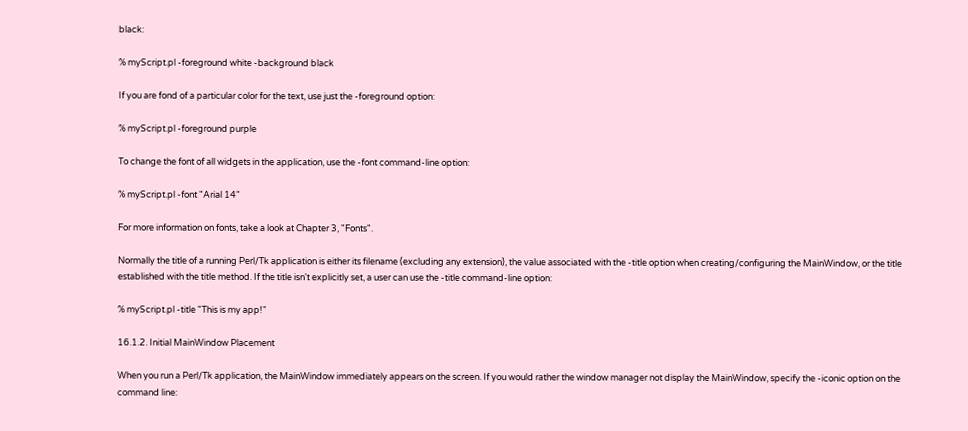black:

% myScript.pl -foreground white -background black

If you are fond of a particular color for the text, use just the -foreground option:

% myScript.pl -foreground purple

To change the font of all widgets in the application, use the -font command-line option:

% myScript.pl -font "Arial 14"

For more information on fonts, take a look at Chapter 3, "Fonts".

Normally the title of a running Perl/Tk application is either its filename (excluding any extension), the value associated with the -title option when creating/configuring the MainWindow, or the title established with the title method. If the title isn't explicitly set, a user can use the -title command-line option:

% myScript.pl -title "This is my app!"

16.1.2. Initial MainWindow Placement

When you run a Perl/Tk application, the MainWindow immediately appears on the screen. If you would rather the window manager not display the MainWindow, specify the -iconic option on the command line: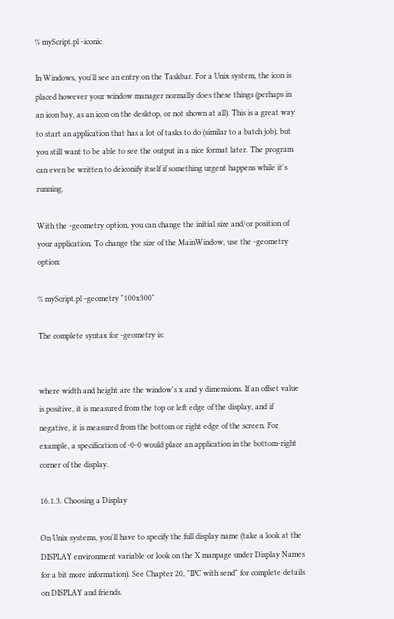% myScript.pl -iconic

In Windows, you'll see an entry on the Taskbar. For a Unix system, the icon is placed however your window manager normally does these things (perhaps in an icon bay, as an icon on the desktop, or not shown at all). This is a great way to start an application that has a lot of tasks to do (similar to a batch job), but you still want to be able to see the output in a nice format later. The program can even be written to deiconify itself if something urgent happens while it's running.

With the -geometry option, you can change the initial size and/or position of your application. To change the size of the MainWindow, use the -geometry option:

% myScript.pl -geometry "100x300"

The complete syntax for -geometry is:


where width and height are the window's x and y dimensions. If an offset value is positive, it is measured from the top or left edge of the display, and if negative, it is measured from the bottom or right edge of the screen. For example, a specification of -0-0 would place an application in the bottom-right corner of the display.

16.1.3. Choosing a Display

On Unix systems, you'll have to specify the full display name (take a look at the DISPLAY environment variable or look on the X manpage under Display Names for a bit more information). See Chapter 20, "IPC with send" for complete details on DISPLAY and friends.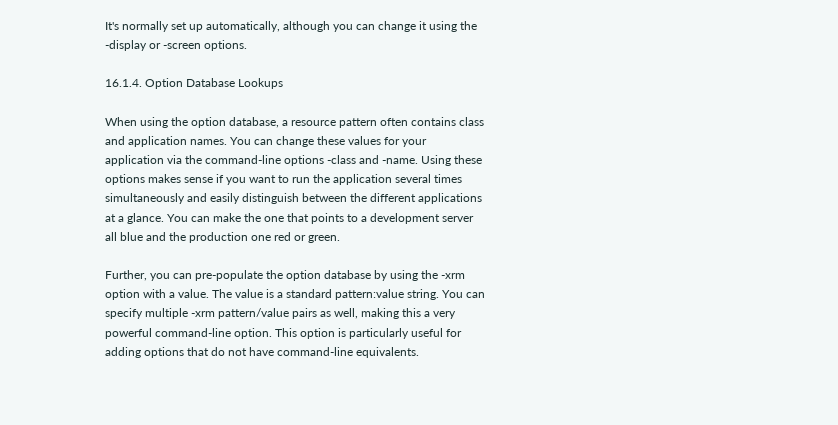It's normally set up automatically, although you can change it using the -display or -screen options.

16.1.4. Option Database Lookups

When using the option database, a resource pattern often contains class and application names. You can change these values for your application via the command-line options -class and -name. Using these options makes sense if you want to run the application several times simultaneously and easily distinguish between the different applications at a glance. You can make the one that points to a development server all blue and the production one red or green.

Further, you can pre-populate the option database by using the -xrm option with a value. The value is a standard pattern:value string. You can specify multiple -xrm pattern/value pairs as well, making this a very powerful command-line option. This option is particularly useful for adding options that do not have command-line equivalents.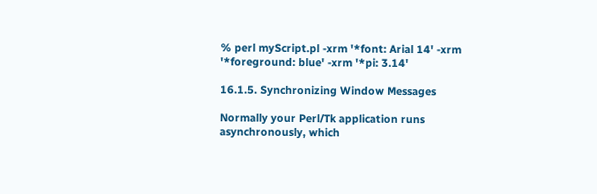% perl myScript.pl -xrm '*font: Arial 14' -xrm '*foreground: blue' -xrm '*pi: 3.14'

16.1.5. Synchronizing Window Messages

Normally your Perl/Tk application runs asynchronously, which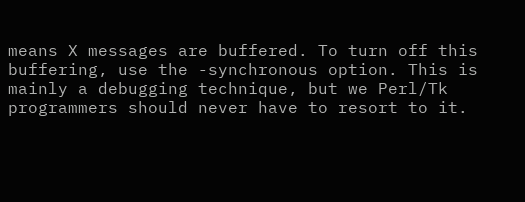means X messages are buffered. To turn off this buffering, use the -synchronous option. This is mainly a debugging technique, but we Perl/Tk programmers should never have to resort to it.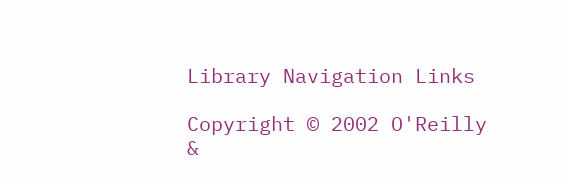Library Navigation Links

Copyright © 2002 O'Reilly &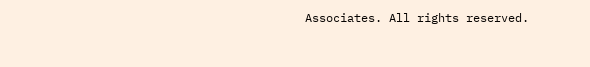Associates. All rights reserved.